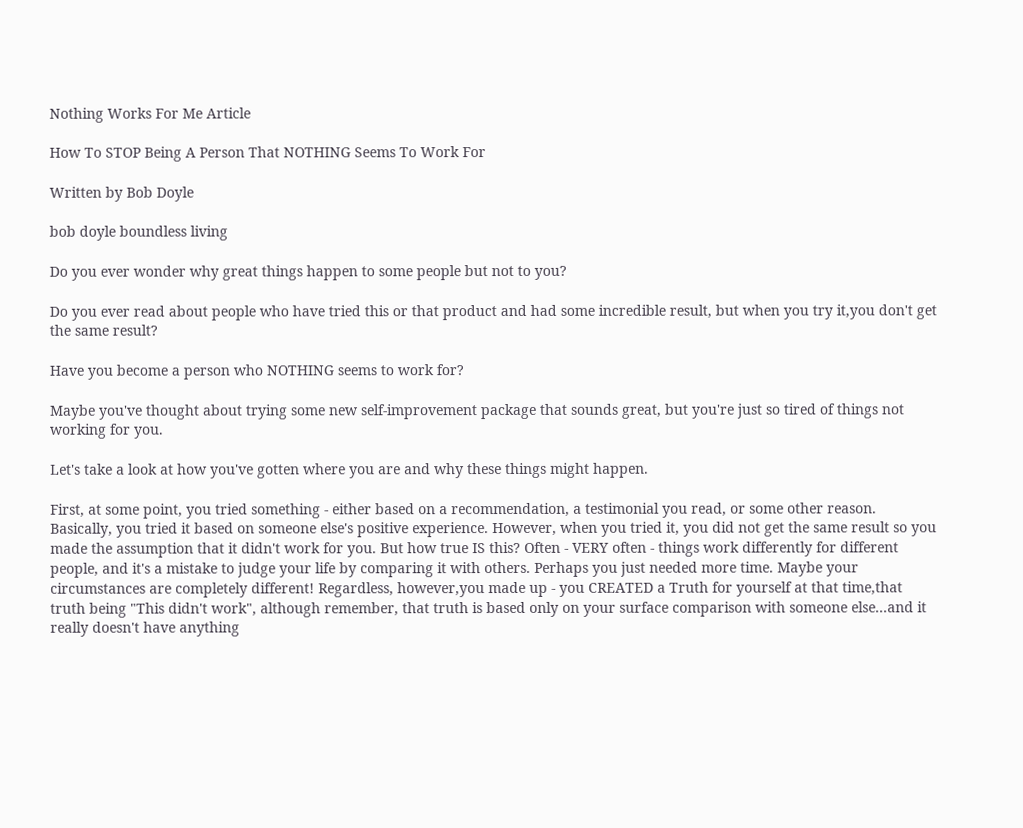Nothing Works For Me Article

How To STOP Being A Person That NOTHING Seems To Work For

Written by Bob Doyle

bob doyle boundless living

Do you ever wonder why great things happen to some people but not to you?

Do you ever read about people who have tried this or that product and had some incredible result, but when you try it,you don't get the same result?

Have you become a person who NOTHING seems to work for?

Maybe you've thought about trying some new self-improvement package that sounds great, but you're just so tired of things not working for you.

Let's take a look at how you've gotten where you are and why these things might happen.

First, at some point, you tried something - either based on a recommendation, a testimonial you read, or some other reason. Basically, you tried it based on someone else's positive experience. However, when you tried it, you did not get the same result so you made the assumption that it didn't work for you. But how true IS this? Often - VERY often - things work differently for different people, and it's a mistake to judge your life by comparing it with others. Perhaps you just needed more time. Maybe your circumstances are completely different! Regardless, however,you made up - you CREATED a Truth for yourself at that time,that truth being "This didn't work", although remember, that truth is based only on your surface comparison with someone else...and it really doesn't have anything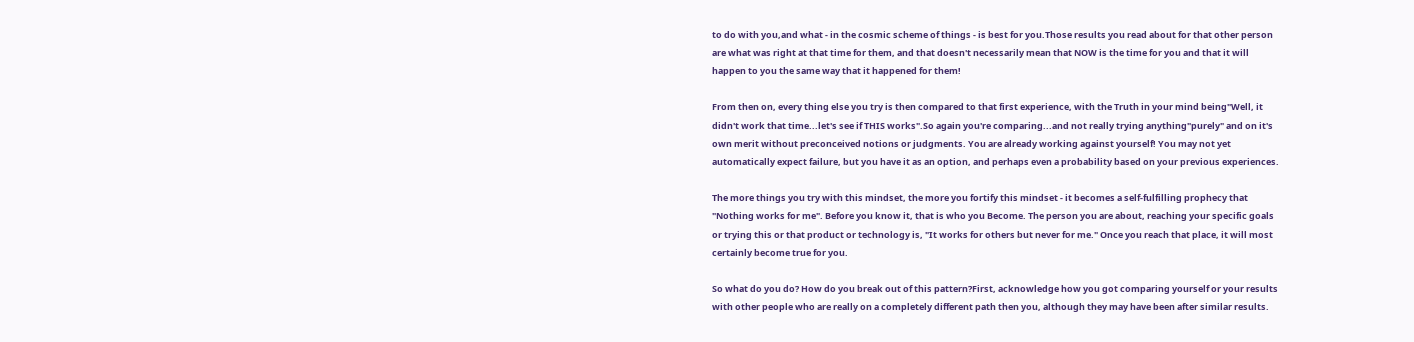to do with you,and what - in the cosmic scheme of things - is best for you.Those results you read about for that other person are what was right at that time for them, and that doesn't necessarily mean that NOW is the time for you and that it will happen to you the same way that it happened for them!

From then on, every thing else you try is then compared to that first experience, with the Truth in your mind being"Well, it didn't work that time...let's see if THIS works".So again you're comparing...and not really trying anything"purely" and on it's own merit without preconceived notions or judgments. You are already working against yourself! You may not yet automatically expect failure, but you have it as an option, and perhaps even a probability based on your previous experiences.

The more things you try with this mindset, the more you fortify this mindset - it becomes a self-fulfilling prophecy that "Nothing works for me". Before you know it, that is who you Become. The person you are about, reaching your specific goals or trying this or that product or technology is, "It works for others but never for me." Once you reach that place, it will most certainly become true for you.

So what do you do? How do you break out of this pattern?First, acknowledge how you got comparing yourself or your results with other people who are really on a completely different path then you, although they may have been after similar results.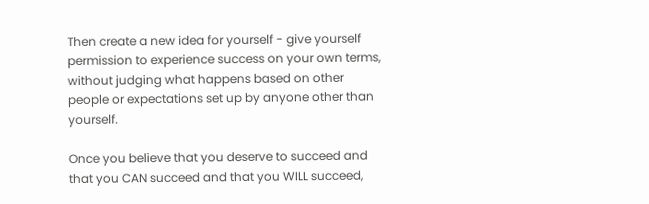Then create a new idea for yourself - give yourself permission to experience success on your own terms, without judging what happens based on other people or expectations set up by anyone other than yourself.

Once you believe that you deserve to succeed and that you CAN succeed and that you WILL succeed,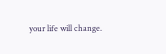your life will change.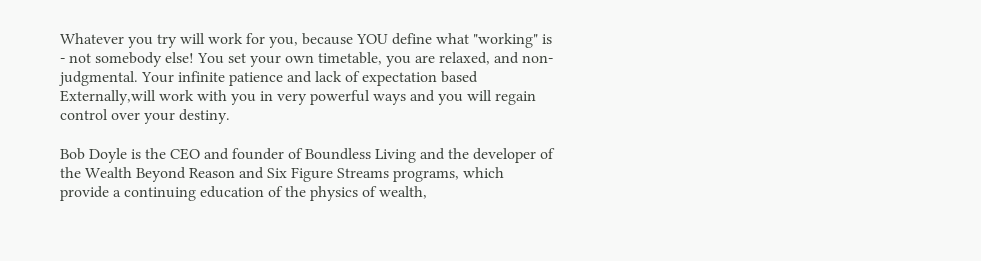Whatever you try will work for you, because YOU define what "working" is - not somebody else! You set your own timetable, you are relaxed, and non-judgmental. Your infinite patience and lack of expectation based Externally,will work with you in very powerful ways and you will regain control over your destiny.

Bob Doyle is the CEO and founder of Boundless Living and the developer of the Wealth Beyond Reason and Six Figure Streams programs, which provide a continuing education of the physics of wealth,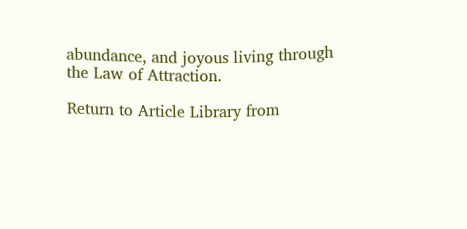abundance, and joyous living through the Law of Attraction.

Return to Article Library from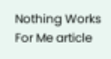Nothing Works For Me article